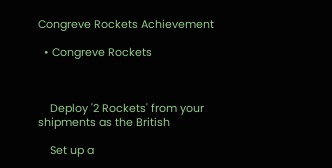Congreve Rockets Achievement

  • Congreve Rockets



    Deploy '2 Rockets' from your shipments as the British

    Set up a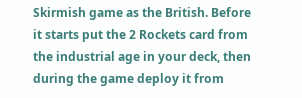Skirmish game as the British. Before it starts put the 2 Rockets card from the industrial age in your deck, then during the game deploy it from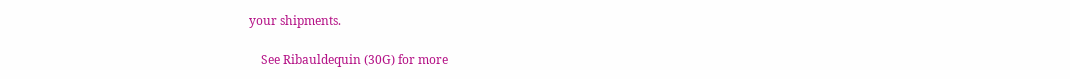your shipments.

    See Ribauldequin (30G) for more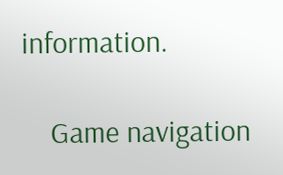information.

    Game navigation